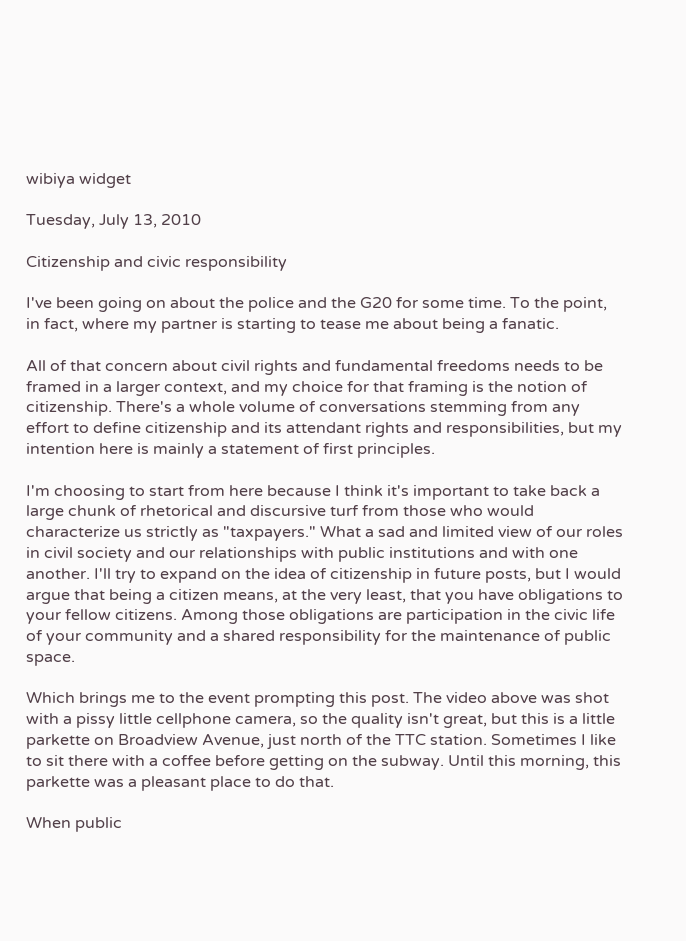wibiya widget

Tuesday, July 13, 2010

Citizenship and civic responsibility

I've been going on about the police and the G20 for some time. To the point, in fact, where my partner is starting to tease me about being a fanatic.

All of that concern about civil rights and fundamental freedoms needs to be framed in a larger context, and my choice for that framing is the notion of citizenship. There's a whole volume of conversations stemming from any effort to define citizenship and its attendant rights and responsibilities, but my intention here is mainly a statement of first principles.

I'm choosing to start from here because I think it's important to take back a large chunk of rhetorical and discursive turf from those who would characterize us strictly as "taxpayers." What a sad and limited view of our roles in civil society and our relationships with public institutions and with one another. I'll try to expand on the idea of citizenship in future posts, but I would argue that being a citizen means, at the very least, that you have obligations to your fellow citizens. Among those obligations are participation in the civic life of your community and a shared responsibility for the maintenance of public space.

Which brings me to the event prompting this post. The video above was shot with a pissy little cellphone camera, so the quality isn't great, but this is a little parkette on Broadview Avenue, just north of the TTC station. Sometimes I like to sit there with a coffee before getting on the subway. Until this morning, this parkette was a pleasant place to do that.

When public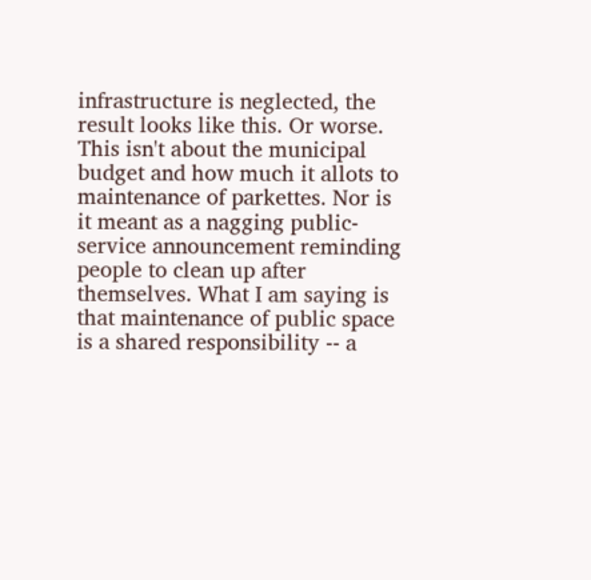infrastructure is neglected, the result looks like this. Or worse. This isn't about the municipal budget and how much it allots to maintenance of parkettes. Nor is it meant as a nagging public-service announcement reminding people to clean up after themselves. What I am saying is that maintenance of public space is a shared responsibility -- a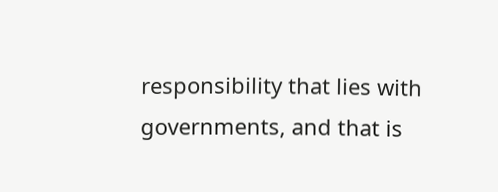responsibility that lies with governments, and that is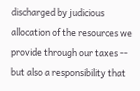discharged by judicious allocation of the resources we provide through our taxes -- but also a responsibility that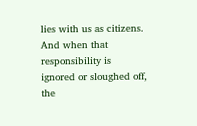lies with us as citizens. And when that responsibility is ignored or sloughed off, the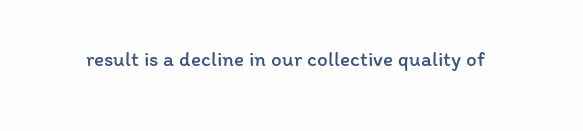result is a decline in our collective quality of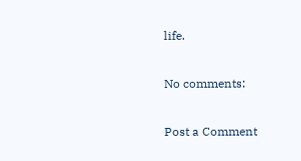life.

No comments:

Post a Comment